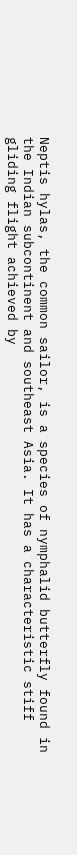Neptis hylas, the common sailor, is a species of nymphalid butterfly found in the Indian subcontinent and southeast Asia. It has a characteristic stiff gliding flight achieved by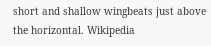short and shallow wingbeats just above the horizontal. Wikipedia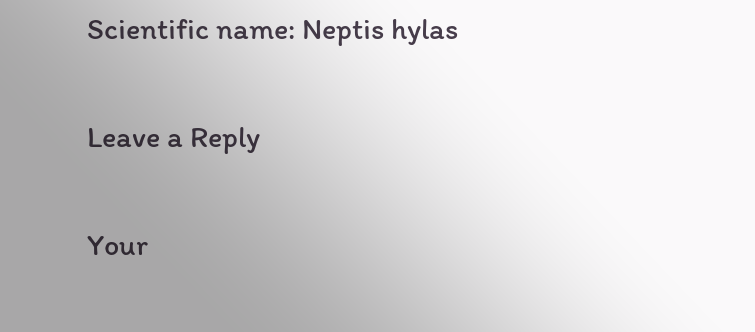Scientific name: Neptis hylas

Leave a Reply

Your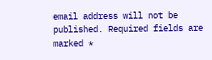email address will not be published. Required fields are marked *